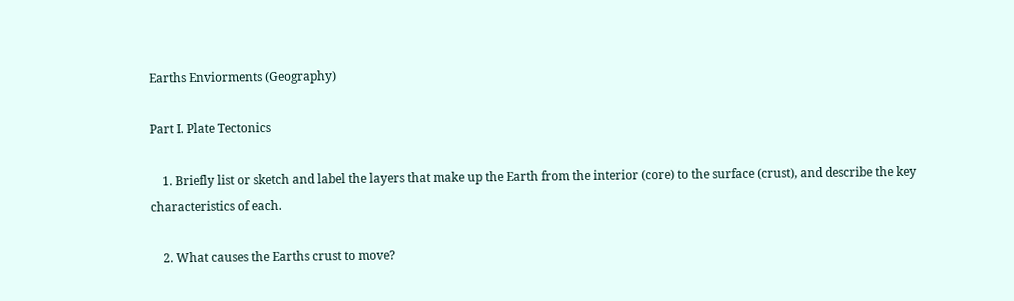Earths Enviorments (Geography)

Part I. Plate Tectonics

    1. Briefly list or sketch and label the layers that make up the Earth from the interior (core) to the surface (crust), and describe the key characteristics of each.

    2. What causes the Earths crust to move?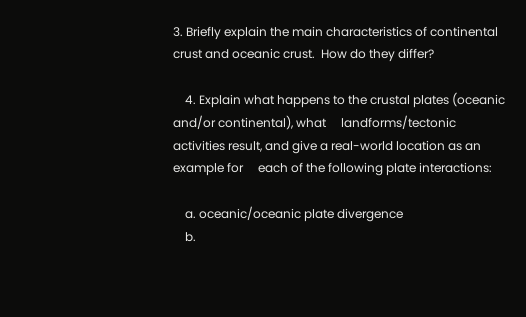3. Briefly explain the main characteristics of continental crust and oceanic crust.  How do they differ?

    4. Explain what happens to the crustal plates (oceanic and/or continental), what     landforms/tectonic activities result, and give a real-world location as an example for     each of the following plate interactions:

    a. oceanic/oceanic plate divergence
    b.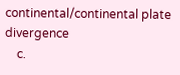continental/continental plate divergence
    c.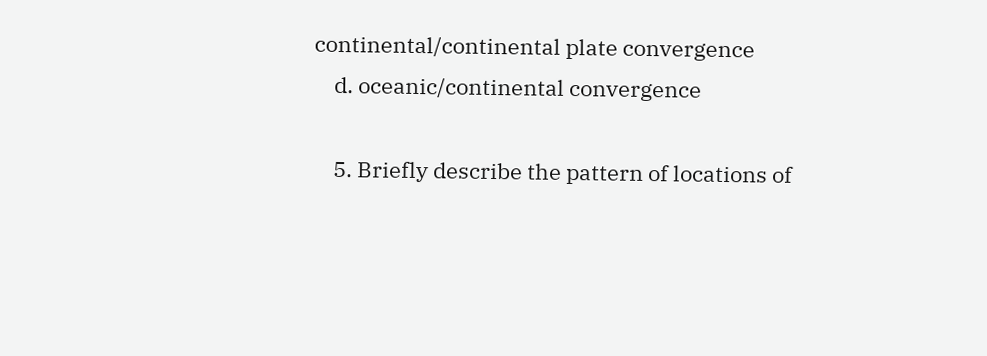continental/continental plate convergence
    d. oceanic/continental convergence

    5. Briefly describe the pattern of locations of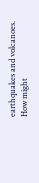earthquakes and volcanoes.  How might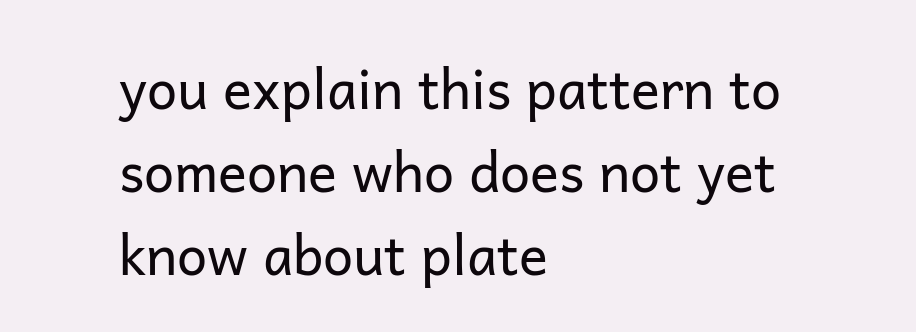you explain this pattern to someone who does not yet know about plate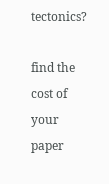tectonics?

find the cost of your paper